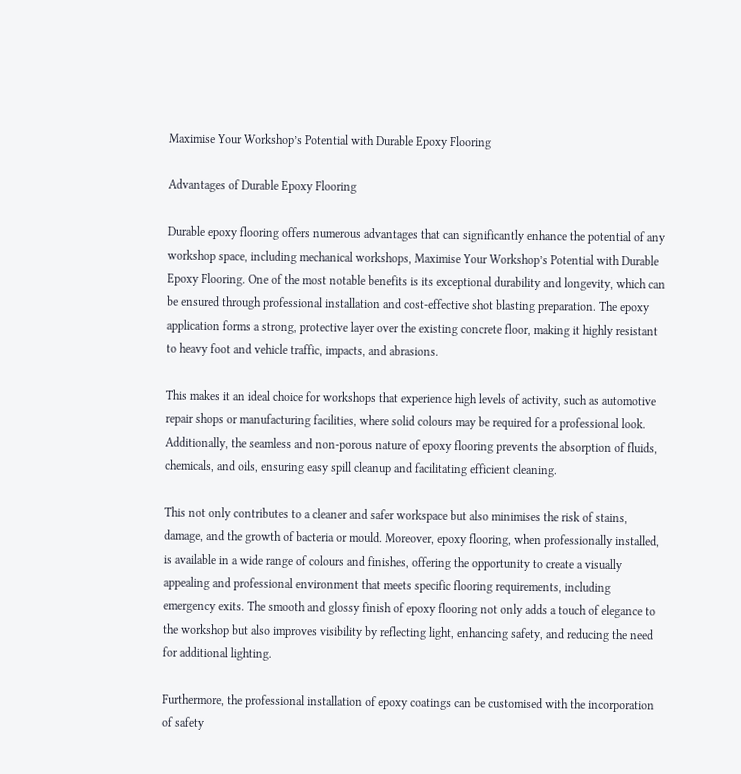Maximise Your Workshop’s Potential with Durable Epoxy Flooring

Advantages of Durable Epoxy Flooring

Durable epoxy flooring offers numerous advantages that can significantly enhance the potential of any workshop space, including mechanical workshops, Maximise Your Workshop’s Potential with Durable Epoxy Flooring. One of the most notable benefits is its exceptional durability and longevity, which can be ensured through professional installation and cost-effective shot blasting preparation. The epoxy application forms a strong, protective layer over the existing concrete floor, making it highly resistant to heavy foot and vehicle traffic, impacts, and abrasions.

This makes it an ideal choice for workshops that experience high levels of activity, such as automotive repair shops or manufacturing facilities, where solid colours may be required for a professional look. Additionally, the seamless and non-porous nature of epoxy flooring prevents the absorption of fluids, chemicals, and oils, ensuring easy spill cleanup and facilitating efficient cleaning.

This not only contributes to a cleaner and safer workspace but also minimises the risk of stains, damage, and the growth of bacteria or mould. Moreover, epoxy flooring, when professionally installed, is available in a wide range of colours and finishes, offering the opportunity to create a visually appealing and professional environment that meets specific flooring requirements, including emergency exits. The smooth and glossy finish of epoxy flooring not only adds a touch of elegance to the workshop but also improves visibility by reflecting light, enhancing safety, and reducing the need for additional lighting.

Furthermore, the professional installation of epoxy coatings can be customised with the incorporation of safety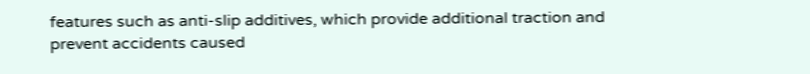features such as anti-slip additives, which provide additional traction and prevent accidents caused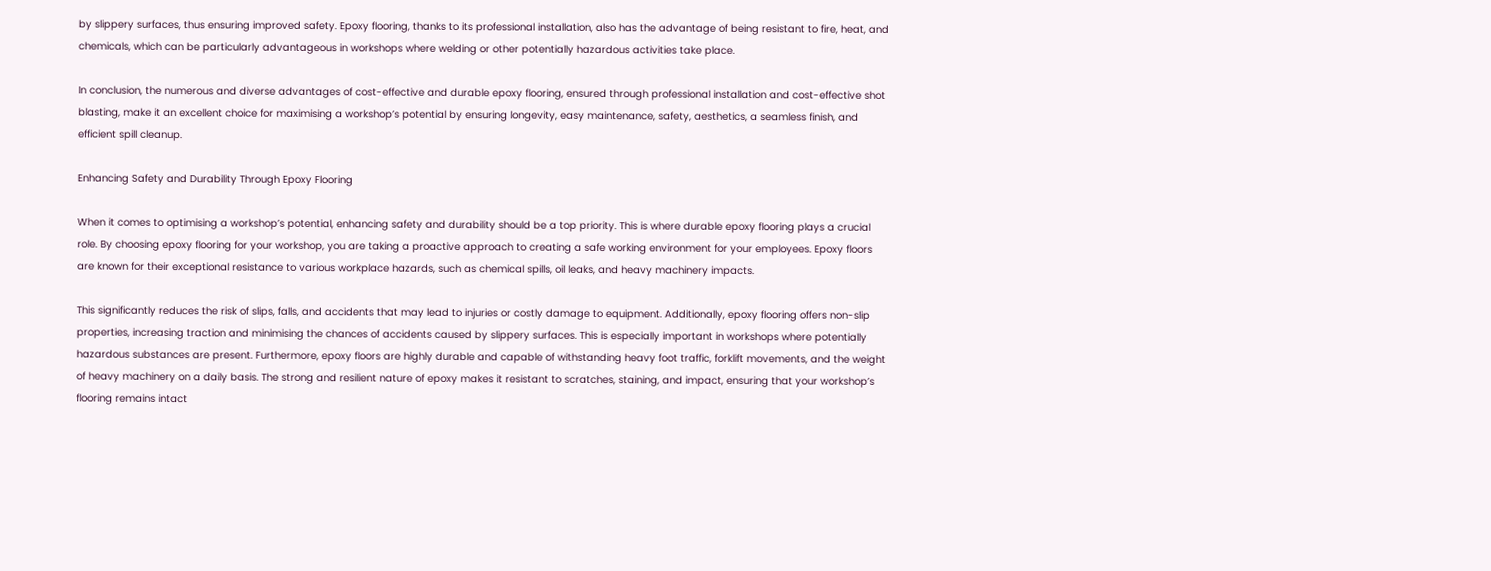by slippery surfaces, thus ensuring improved safety. Epoxy flooring, thanks to its professional installation, also has the advantage of being resistant to fire, heat, and chemicals, which can be particularly advantageous in workshops where welding or other potentially hazardous activities take place.

In conclusion, the numerous and diverse advantages of cost-effective and durable epoxy flooring, ensured through professional installation and cost-effective shot blasting, make it an excellent choice for maximising a workshop’s potential by ensuring longevity, easy maintenance, safety, aesthetics, a seamless finish, and efficient spill cleanup.

Enhancing Safety and Durability Through Epoxy Flooring

When it comes to optimising a workshop’s potential, enhancing safety and durability should be a top priority. This is where durable epoxy flooring plays a crucial role. By choosing epoxy flooring for your workshop, you are taking a proactive approach to creating a safe working environment for your employees. Epoxy floors are known for their exceptional resistance to various workplace hazards, such as chemical spills, oil leaks, and heavy machinery impacts.

This significantly reduces the risk of slips, falls, and accidents that may lead to injuries or costly damage to equipment. Additionally, epoxy flooring offers non-slip properties, increasing traction and minimising the chances of accidents caused by slippery surfaces. This is especially important in workshops where potentially hazardous substances are present. Furthermore, epoxy floors are highly durable and capable of withstanding heavy foot traffic, forklift movements, and the weight of heavy machinery on a daily basis. The strong and resilient nature of epoxy makes it resistant to scratches, staining, and impact, ensuring that your workshop’s flooring remains intact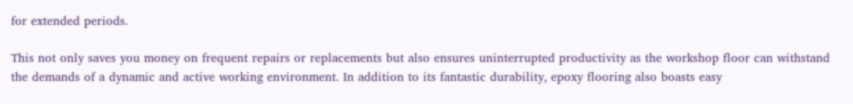for extended periods.

This not only saves you money on frequent repairs or replacements but also ensures uninterrupted productivity as the workshop floor can withstand the demands of a dynamic and active working environment. In addition to its fantastic durability, epoxy flooring also boasts easy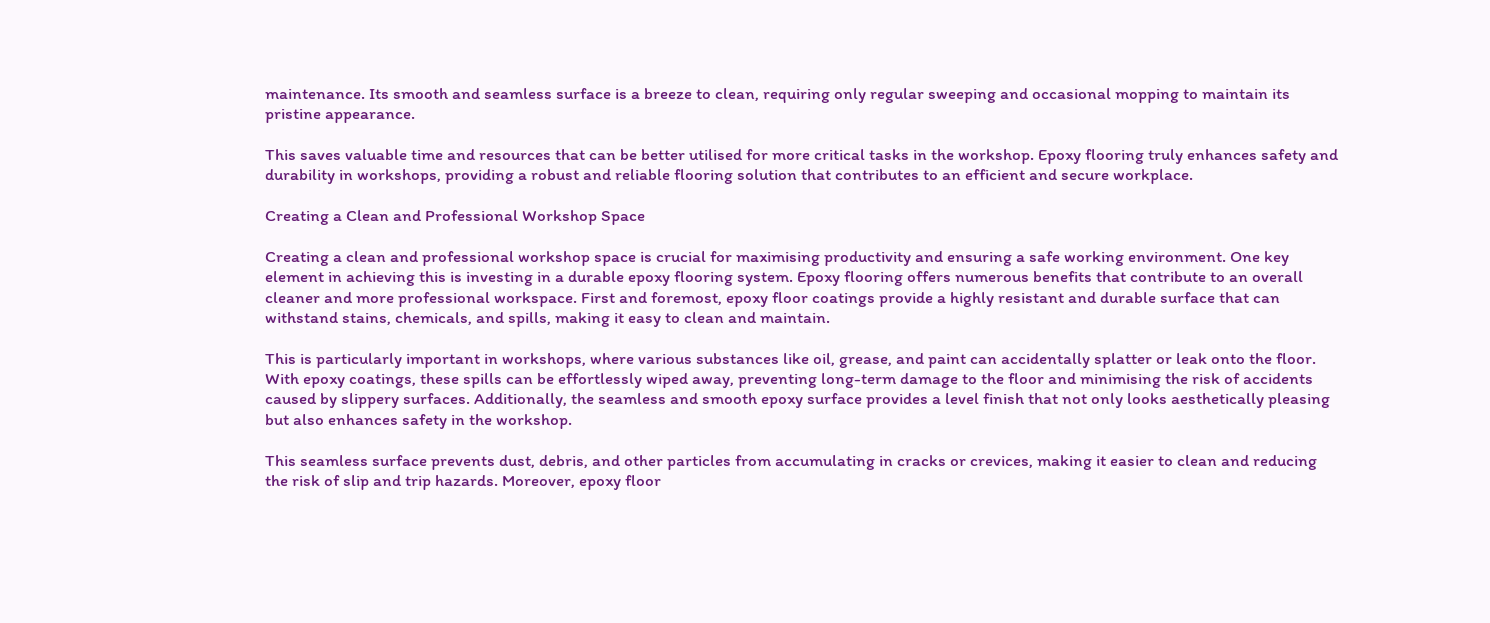maintenance. Its smooth and seamless surface is a breeze to clean, requiring only regular sweeping and occasional mopping to maintain its pristine appearance.

This saves valuable time and resources that can be better utilised for more critical tasks in the workshop. Epoxy flooring truly enhances safety and durability in workshops, providing a robust and reliable flooring solution that contributes to an efficient and secure workplace.

Creating a Clean and Professional Workshop Space

Creating a clean and professional workshop space is crucial for maximising productivity and ensuring a safe working environment. One key element in achieving this is investing in a durable epoxy flooring system. Epoxy flooring offers numerous benefits that contribute to an overall cleaner and more professional workspace. First and foremost, epoxy floor coatings provide a highly resistant and durable surface that can withstand stains, chemicals, and spills, making it easy to clean and maintain.

This is particularly important in workshops, where various substances like oil, grease, and paint can accidentally splatter or leak onto the floor. With epoxy coatings, these spills can be effortlessly wiped away, preventing long-term damage to the floor and minimising the risk of accidents caused by slippery surfaces. Additionally, the seamless and smooth epoxy surface provides a level finish that not only looks aesthetically pleasing but also enhances safety in the workshop.

This seamless surface prevents dust, debris, and other particles from accumulating in cracks or crevices, making it easier to clean and reducing the risk of slip and trip hazards. Moreover, epoxy floor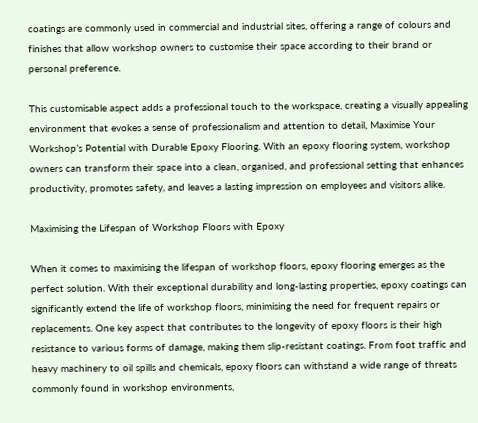coatings are commonly used in commercial and industrial sites, offering a range of colours and finishes that allow workshop owners to customise their space according to their brand or personal preference.

This customisable aspect adds a professional touch to the workspace, creating a visually appealing environment that evokes a sense of professionalism and attention to detail, Maximise Your Workshop’s Potential with Durable Epoxy Flooring. With an epoxy flooring system, workshop owners can transform their space into a clean, organised, and professional setting that enhances productivity, promotes safety, and leaves a lasting impression on employees and visitors alike.

Maximising the Lifespan of Workshop Floors with Epoxy

When it comes to maximising the lifespan of workshop floors, epoxy flooring emerges as the perfect solution. With their exceptional durability and long-lasting properties, epoxy coatings can significantly extend the life of workshop floors, minimising the need for frequent repairs or replacements. One key aspect that contributes to the longevity of epoxy floors is their high resistance to various forms of damage, making them slip-resistant coatings. From foot traffic and heavy machinery to oil spills and chemicals, epoxy floors can withstand a wide range of threats commonly found in workshop environments,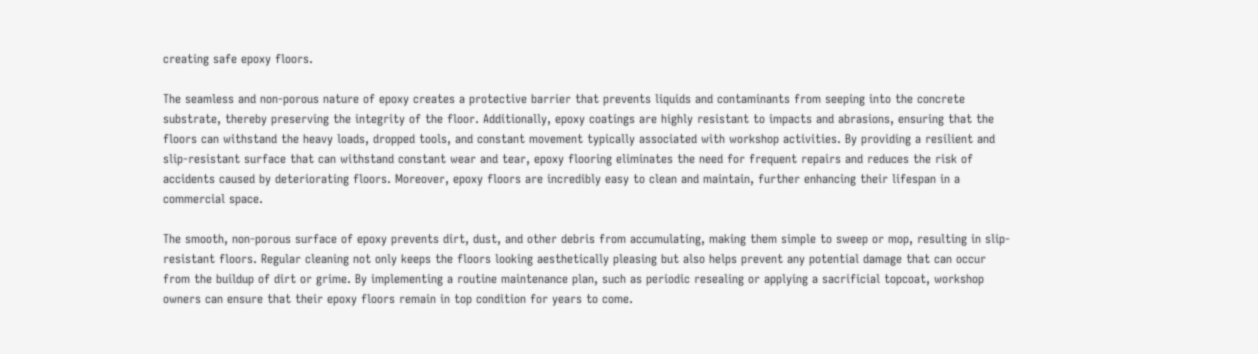creating safe epoxy floors.

The seamless and non-porous nature of epoxy creates a protective barrier that prevents liquids and contaminants from seeping into the concrete substrate, thereby preserving the integrity of the floor. Additionally, epoxy coatings are highly resistant to impacts and abrasions, ensuring that the floors can withstand the heavy loads, dropped tools, and constant movement typically associated with workshop activities. By providing a resilient and slip-resistant surface that can withstand constant wear and tear, epoxy flooring eliminates the need for frequent repairs and reduces the risk of accidents caused by deteriorating floors. Moreover, epoxy floors are incredibly easy to clean and maintain, further enhancing their lifespan in a commercial space.

The smooth, non-porous surface of epoxy prevents dirt, dust, and other debris from accumulating, making them simple to sweep or mop, resulting in slip-resistant floors. Regular cleaning not only keeps the floors looking aesthetically pleasing but also helps prevent any potential damage that can occur from the buildup of dirt or grime. By implementing a routine maintenance plan, such as periodic resealing or applying a sacrificial topcoat, workshop owners can ensure that their epoxy floors remain in top condition for years to come.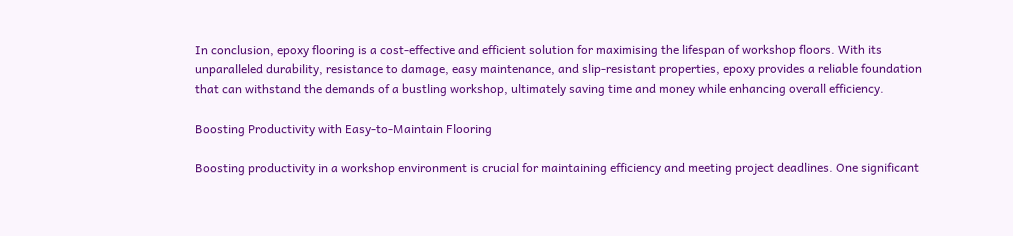In conclusion, epoxy flooring is a cost-effective and efficient solution for maximising the lifespan of workshop floors. With its unparalleled durability, resistance to damage, easy maintenance, and slip-resistant properties, epoxy provides a reliable foundation that can withstand the demands of a bustling workshop, ultimately saving time and money while enhancing overall efficiency.

Boosting Productivity with Easy-to-Maintain Flooring

Boosting productivity in a workshop environment is crucial for maintaining efficiency and meeting project deadlines. One significant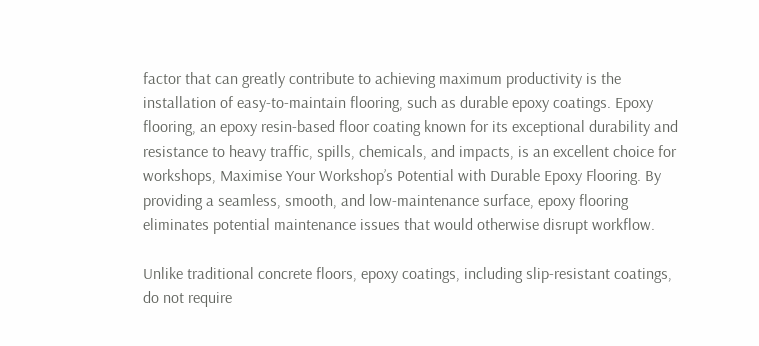factor that can greatly contribute to achieving maximum productivity is the installation of easy-to-maintain flooring, such as durable epoxy coatings. Epoxy flooring, an epoxy resin-based floor coating known for its exceptional durability and resistance to heavy traffic, spills, chemicals, and impacts, is an excellent choice for workshops, Maximise Your Workshop’s Potential with Durable Epoxy Flooring. By providing a seamless, smooth, and low-maintenance surface, epoxy flooring eliminates potential maintenance issues that would otherwise disrupt workflow.

Unlike traditional concrete floors, epoxy coatings, including slip-resistant coatings, do not require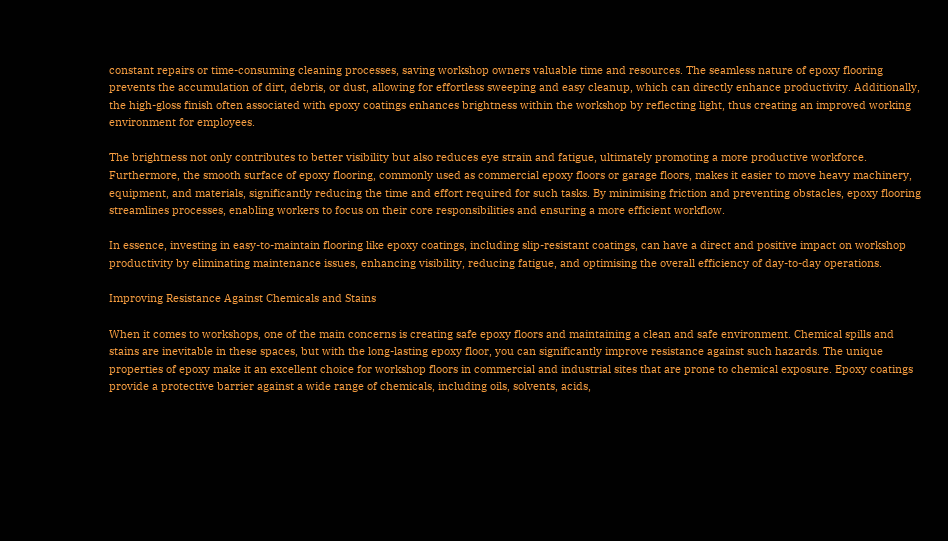constant repairs or time-consuming cleaning processes, saving workshop owners valuable time and resources. The seamless nature of epoxy flooring prevents the accumulation of dirt, debris, or dust, allowing for effortless sweeping and easy cleanup, which can directly enhance productivity. Additionally, the high-gloss finish often associated with epoxy coatings enhances brightness within the workshop by reflecting light, thus creating an improved working environment for employees.

The brightness not only contributes to better visibility but also reduces eye strain and fatigue, ultimately promoting a more productive workforce. Furthermore, the smooth surface of epoxy flooring, commonly used as commercial epoxy floors or garage floors, makes it easier to move heavy machinery, equipment, and materials, significantly reducing the time and effort required for such tasks. By minimising friction and preventing obstacles, epoxy flooring streamlines processes, enabling workers to focus on their core responsibilities and ensuring a more efficient workflow.

In essence, investing in easy-to-maintain flooring like epoxy coatings, including slip-resistant coatings, can have a direct and positive impact on workshop productivity by eliminating maintenance issues, enhancing visibility, reducing fatigue, and optimising the overall efficiency of day-to-day operations.

Improving Resistance Against Chemicals and Stains

When it comes to workshops, one of the main concerns is creating safe epoxy floors and maintaining a clean and safe environment. Chemical spills and stains are inevitable in these spaces, but with the long-lasting epoxy floor, you can significantly improve resistance against such hazards. The unique properties of epoxy make it an excellent choice for workshop floors in commercial and industrial sites that are prone to chemical exposure. Epoxy coatings provide a protective barrier against a wide range of chemicals, including oils, solvents, acids,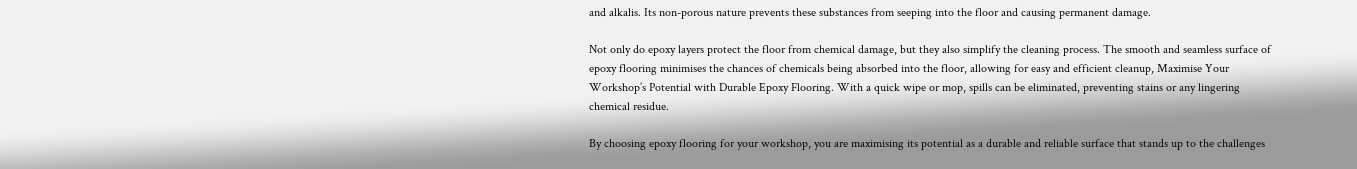and alkalis. Its non-porous nature prevents these substances from seeping into the floor and causing permanent damage.

Not only do epoxy layers protect the floor from chemical damage, but they also simplify the cleaning process. The smooth and seamless surface of epoxy flooring minimises the chances of chemicals being absorbed into the floor, allowing for easy and efficient cleanup, Maximise Your Workshop’s Potential with Durable Epoxy Flooring. With a quick wipe or mop, spills can be eliminated, preventing stains or any lingering chemical residue.

By choosing epoxy flooring for your workshop, you are maximising its potential as a durable and reliable surface that stands up to the challenges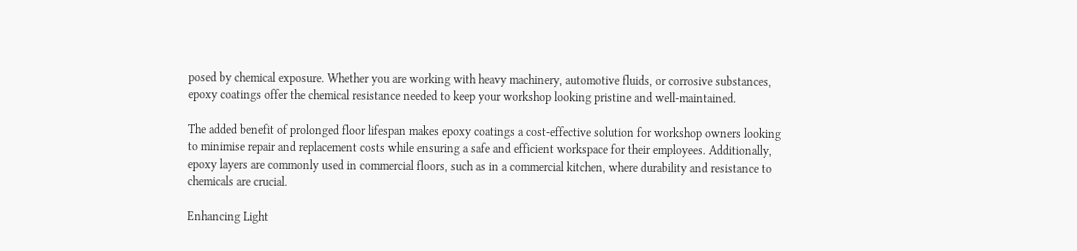posed by chemical exposure. Whether you are working with heavy machinery, automotive fluids, or corrosive substances, epoxy coatings offer the chemical resistance needed to keep your workshop looking pristine and well-maintained.

The added benefit of prolonged floor lifespan makes epoxy coatings a cost-effective solution for workshop owners looking to minimise repair and replacement costs while ensuring a safe and efficient workspace for their employees. Additionally, epoxy layers are commonly used in commercial floors, such as in a commercial kitchen, where durability and resistance to chemicals are crucial.

Enhancing Light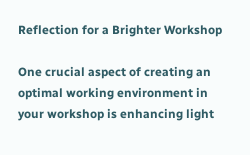Reflection for a Brighter Workshop

One crucial aspect of creating an optimal working environment in your workshop is enhancing light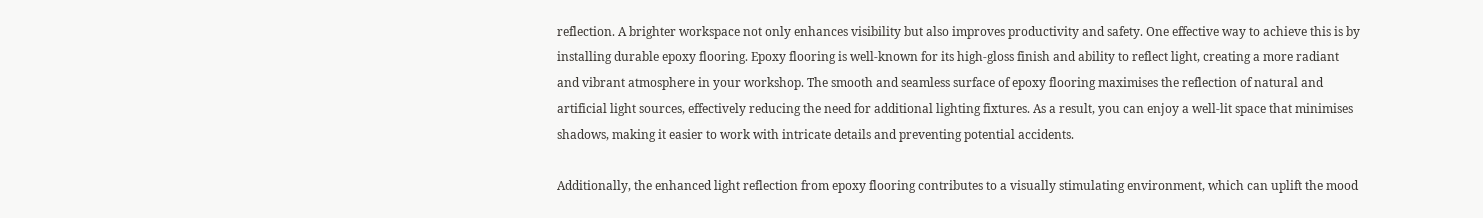reflection. A brighter workspace not only enhances visibility but also improves productivity and safety. One effective way to achieve this is by installing durable epoxy flooring. Epoxy flooring is well-known for its high-gloss finish and ability to reflect light, creating a more radiant and vibrant atmosphere in your workshop. The smooth and seamless surface of epoxy flooring maximises the reflection of natural and artificial light sources, effectively reducing the need for additional lighting fixtures. As a result, you can enjoy a well-lit space that minimises shadows, making it easier to work with intricate details and preventing potential accidents.

Additionally, the enhanced light reflection from epoxy flooring contributes to a visually stimulating environment, which can uplift the mood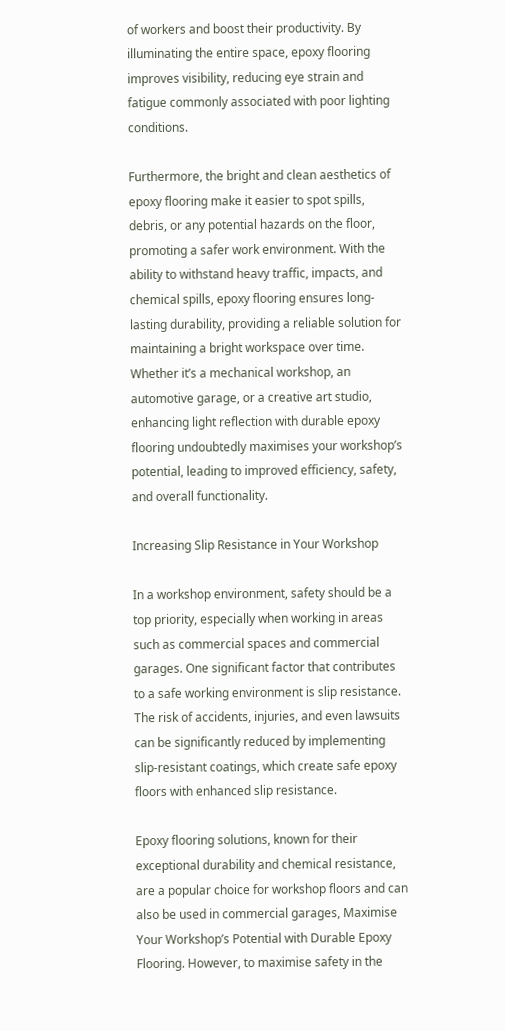of workers and boost their productivity. By illuminating the entire space, epoxy flooring improves visibility, reducing eye strain and fatigue commonly associated with poor lighting conditions.

Furthermore, the bright and clean aesthetics of epoxy flooring make it easier to spot spills, debris, or any potential hazards on the floor, promoting a safer work environment. With the ability to withstand heavy traffic, impacts, and chemical spills, epoxy flooring ensures long-lasting durability, providing a reliable solution for maintaining a bright workspace over time. Whether it’s a mechanical workshop, an automotive garage, or a creative art studio, enhancing light reflection with durable epoxy flooring undoubtedly maximises your workshop’s potential, leading to improved efficiency, safety, and overall functionality.

Increasing Slip Resistance in Your Workshop

In a workshop environment, safety should be a top priority, especially when working in areas such as commercial spaces and commercial garages. One significant factor that contributes to a safe working environment is slip resistance. The risk of accidents, injuries, and even lawsuits can be significantly reduced by implementing slip-resistant coatings, which create safe epoxy floors with enhanced slip resistance.

Epoxy flooring solutions, known for their exceptional durability and chemical resistance, are a popular choice for workshop floors and can also be used in commercial garages, Maximise Your Workshop’s Potential with Durable Epoxy Flooring. However, to maximise safety in the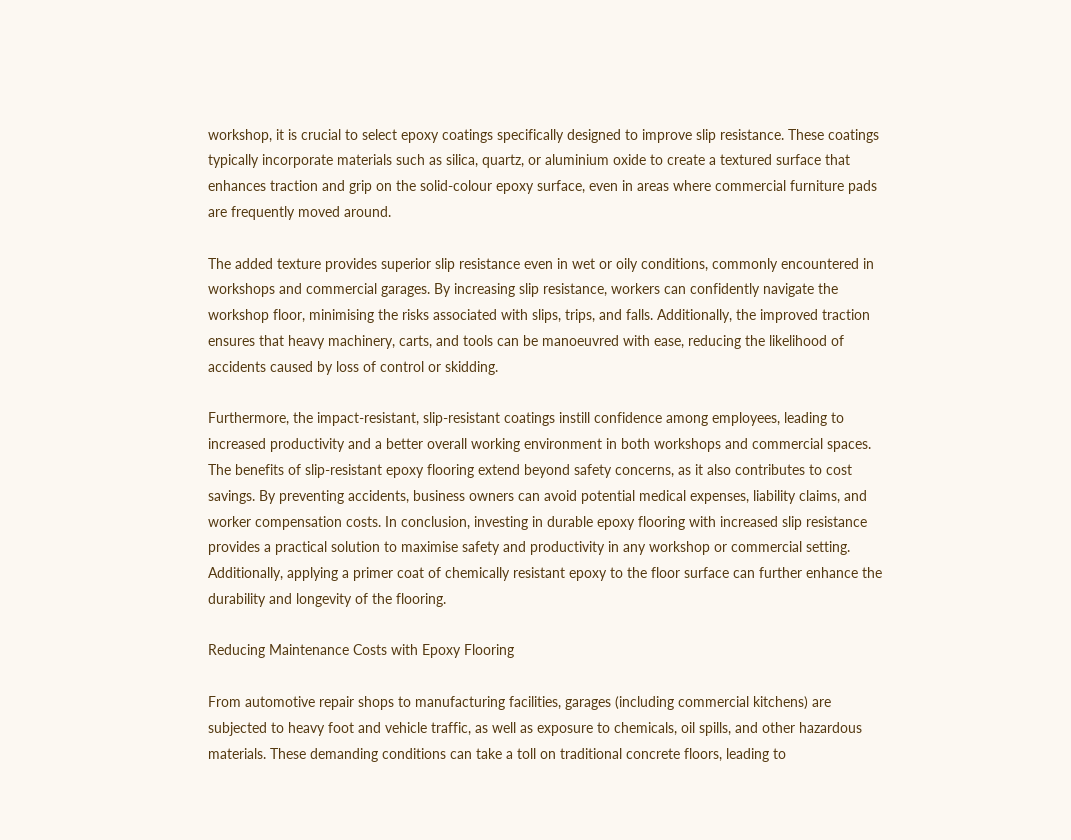workshop, it is crucial to select epoxy coatings specifically designed to improve slip resistance. These coatings typically incorporate materials such as silica, quartz, or aluminium oxide to create a textured surface that enhances traction and grip on the solid-colour epoxy surface, even in areas where commercial furniture pads are frequently moved around.

The added texture provides superior slip resistance even in wet or oily conditions, commonly encountered in workshops and commercial garages. By increasing slip resistance, workers can confidently navigate the workshop floor, minimising the risks associated with slips, trips, and falls. Additionally, the improved traction ensures that heavy machinery, carts, and tools can be manoeuvred with ease, reducing the likelihood of accidents caused by loss of control or skidding.

Furthermore, the impact-resistant, slip-resistant coatings instill confidence among employees, leading to increased productivity and a better overall working environment in both workshops and commercial spaces. The benefits of slip-resistant epoxy flooring extend beyond safety concerns, as it also contributes to cost savings. By preventing accidents, business owners can avoid potential medical expenses, liability claims, and worker compensation costs. In conclusion, investing in durable epoxy flooring with increased slip resistance provides a practical solution to maximise safety and productivity in any workshop or commercial setting. Additionally, applying a primer coat of chemically resistant epoxy to the floor surface can further enhance the durability and longevity of the flooring.

Reducing Maintenance Costs with Epoxy Flooring

From automotive repair shops to manufacturing facilities, garages (including commercial kitchens) are subjected to heavy foot and vehicle traffic, as well as exposure to chemicals, oil spills, and other hazardous materials. These demanding conditions can take a toll on traditional concrete floors, leading to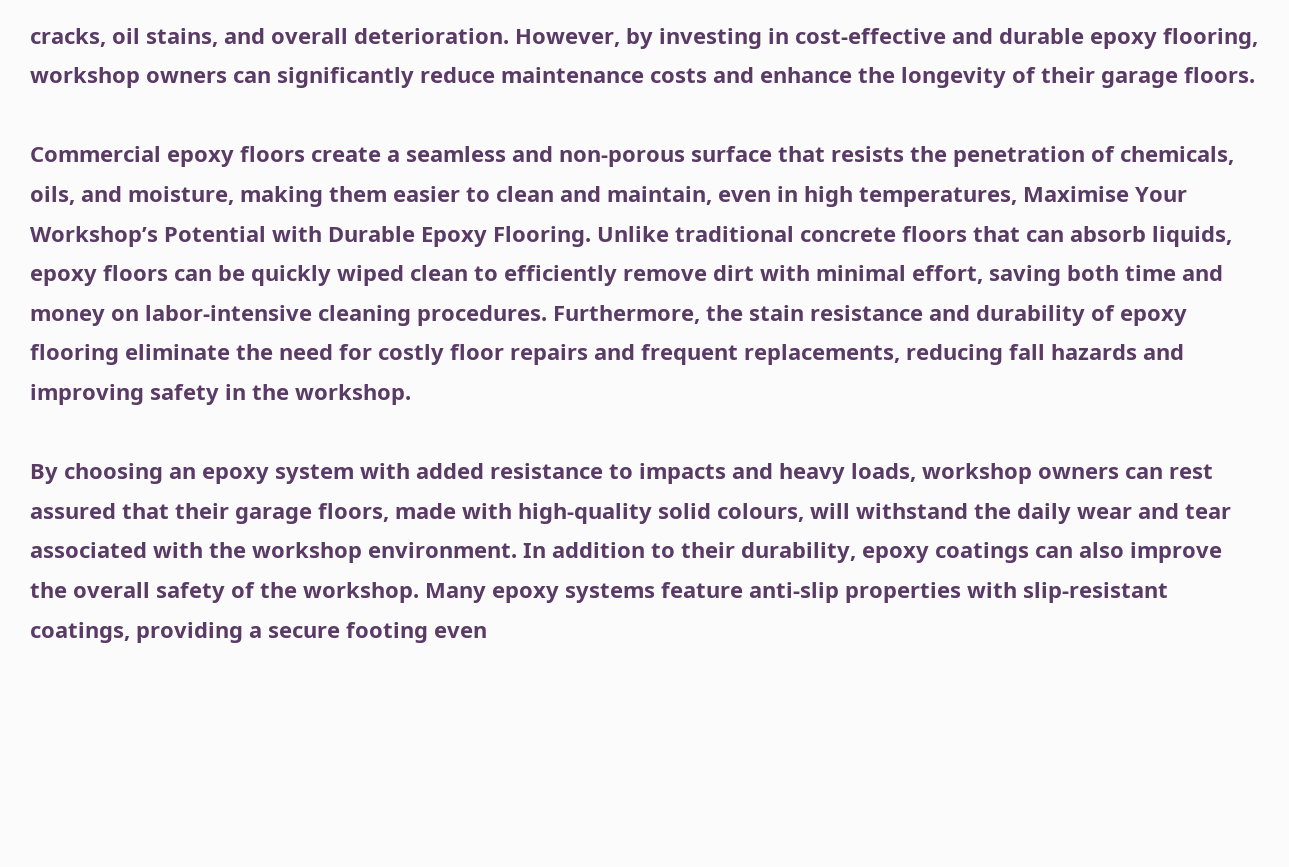cracks, oil stains, and overall deterioration. However, by investing in cost-effective and durable epoxy flooring, workshop owners can significantly reduce maintenance costs and enhance the longevity of their garage floors.

Commercial epoxy floors create a seamless and non-porous surface that resists the penetration of chemicals, oils, and moisture, making them easier to clean and maintain, even in high temperatures, Maximise Your Workshop’s Potential with Durable Epoxy Flooring. Unlike traditional concrete floors that can absorb liquids, epoxy floors can be quickly wiped clean to efficiently remove dirt with minimal effort, saving both time and money on labor-intensive cleaning procedures. Furthermore, the stain resistance and durability of epoxy flooring eliminate the need for costly floor repairs and frequent replacements, reducing fall hazards and improving safety in the workshop.

By choosing an epoxy system with added resistance to impacts and heavy loads, workshop owners can rest assured that their garage floors, made with high-quality solid colours, will withstand the daily wear and tear associated with the workshop environment. In addition to their durability, epoxy coatings can also improve the overall safety of the workshop. Many epoxy systems feature anti-slip properties with slip-resistant coatings, providing a secure footing even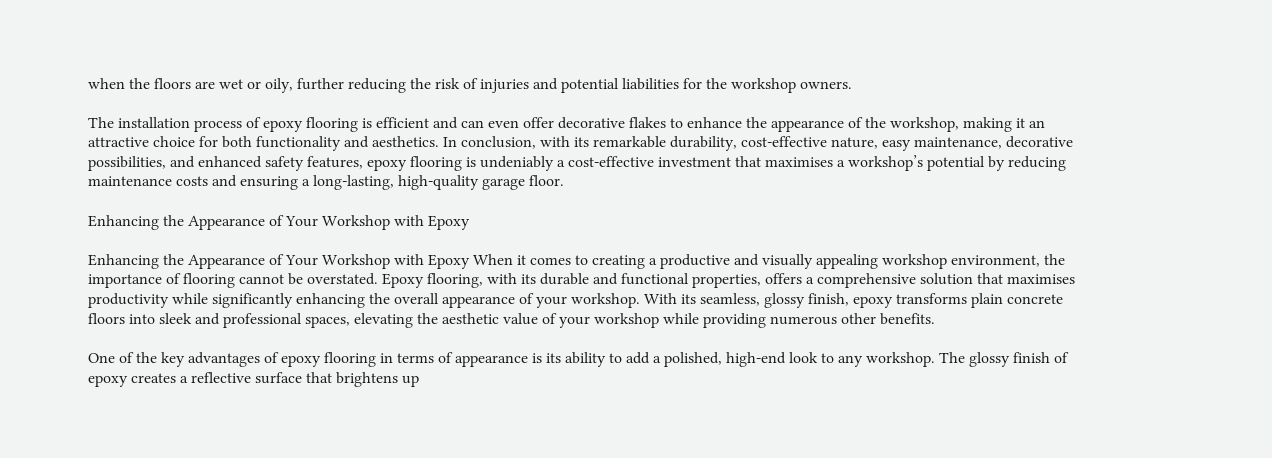when the floors are wet or oily, further reducing the risk of injuries and potential liabilities for the workshop owners.

The installation process of epoxy flooring is efficient and can even offer decorative flakes to enhance the appearance of the workshop, making it an attractive choice for both functionality and aesthetics. In conclusion, with its remarkable durability, cost-effective nature, easy maintenance, decorative possibilities, and enhanced safety features, epoxy flooring is undeniably a cost-effective investment that maximises a workshop’s potential by reducing maintenance costs and ensuring a long-lasting, high-quality garage floor.

Enhancing the Appearance of Your Workshop with Epoxy

Enhancing the Appearance of Your Workshop with Epoxy When it comes to creating a productive and visually appealing workshop environment, the importance of flooring cannot be overstated. Epoxy flooring, with its durable and functional properties, offers a comprehensive solution that maximises productivity while significantly enhancing the overall appearance of your workshop. With its seamless, glossy finish, epoxy transforms plain concrete floors into sleek and professional spaces, elevating the aesthetic value of your workshop while providing numerous other benefits.

One of the key advantages of epoxy flooring in terms of appearance is its ability to add a polished, high-end look to any workshop. The glossy finish of epoxy creates a reflective surface that brightens up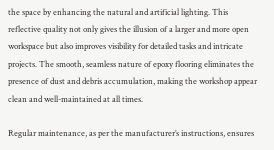the space by enhancing the natural and artificial lighting. This reflective quality not only gives the illusion of a larger and more open workspace but also improves visibility for detailed tasks and intricate projects. The smooth, seamless nature of epoxy flooring eliminates the presence of dust and debris accumulation, making the workshop appear clean and well-maintained at all times.

Regular maintenance, as per the manufacturer’s instructions, ensures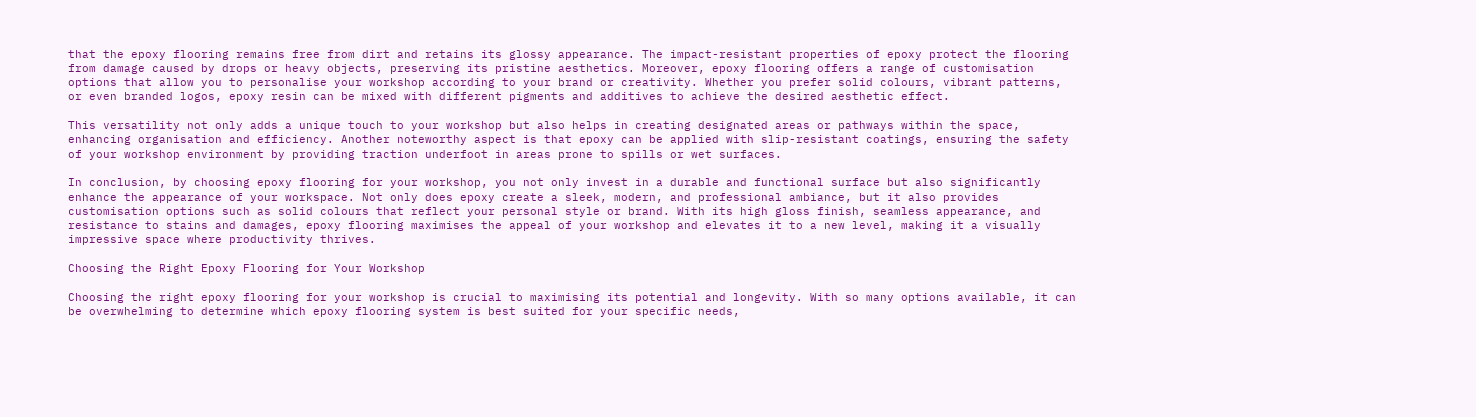that the epoxy flooring remains free from dirt and retains its glossy appearance. The impact-resistant properties of epoxy protect the flooring from damage caused by drops or heavy objects, preserving its pristine aesthetics. Moreover, epoxy flooring offers a range of customisation options that allow you to personalise your workshop according to your brand or creativity. Whether you prefer solid colours, vibrant patterns, or even branded logos, epoxy resin can be mixed with different pigments and additives to achieve the desired aesthetic effect.

This versatility not only adds a unique touch to your workshop but also helps in creating designated areas or pathways within the space, enhancing organisation and efficiency. Another noteworthy aspect is that epoxy can be applied with slip-resistant coatings, ensuring the safety of your workshop environment by providing traction underfoot in areas prone to spills or wet surfaces.

In conclusion, by choosing epoxy flooring for your workshop, you not only invest in a durable and functional surface but also significantly enhance the appearance of your workspace. Not only does epoxy create a sleek, modern, and professional ambiance, but it also provides customisation options such as solid colours that reflect your personal style or brand. With its high gloss finish, seamless appearance, and resistance to stains and damages, epoxy flooring maximises the appeal of your workshop and elevates it to a new level, making it a visually impressive space where productivity thrives.

Choosing the Right Epoxy Flooring for Your Workshop

Choosing the right epoxy flooring for your workshop is crucial to maximising its potential and longevity. With so many options available, it can be overwhelming to determine which epoxy flooring system is best suited for your specific needs,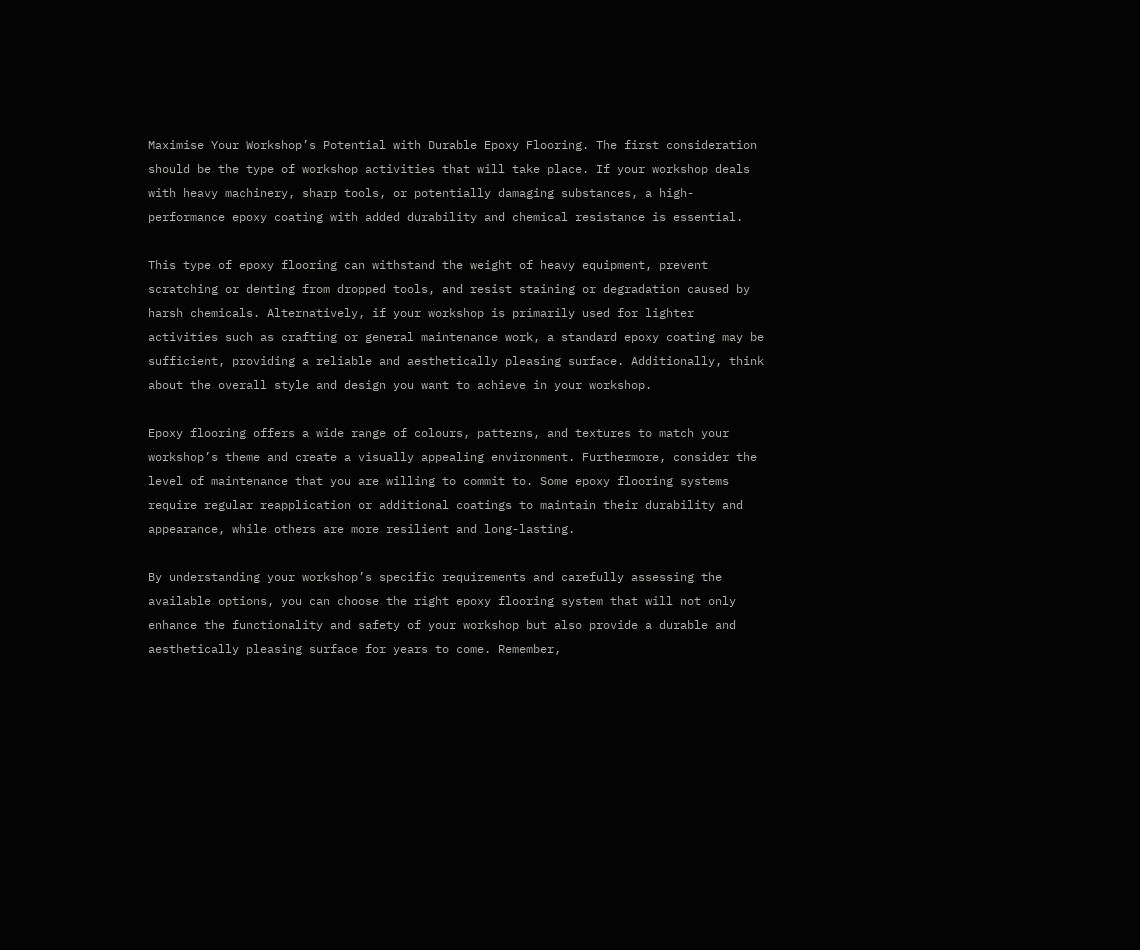Maximise Your Workshop’s Potential with Durable Epoxy Flooring. The first consideration should be the type of workshop activities that will take place. If your workshop deals with heavy machinery, sharp tools, or potentially damaging substances, a high-performance epoxy coating with added durability and chemical resistance is essential.

This type of epoxy flooring can withstand the weight of heavy equipment, prevent scratching or denting from dropped tools, and resist staining or degradation caused by harsh chemicals. Alternatively, if your workshop is primarily used for lighter activities such as crafting or general maintenance work, a standard epoxy coating may be sufficient, providing a reliable and aesthetically pleasing surface. Additionally, think about the overall style and design you want to achieve in your workshop.

Epoxy flooring offers a wide range of colours, patterns, and textures to match your workshop’s theme and create a visually appealing environment. Furthermore, consider the level of maintenance that you are willing to commit to. Some epoxy flooring systems require regular reapplication or additional coatings to maintain their durability and appearance, while others are more resilient and long-lasting.

By understanding your workshop’s specific requirements and carefully assessing the available options, you can choose the right epoxy flooring system that will not only enhance the functionality and safety of your workshop but also provide a durable and aesthetically pleasing surface for years to come. Remember,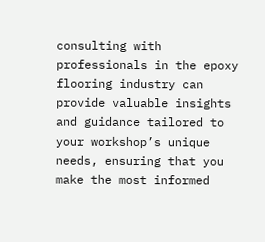consulting with professionals in the epoxy flooring industry can provide valuable insights and guidance tailored to your workshop’s unique needs, ensuring that you make the most informed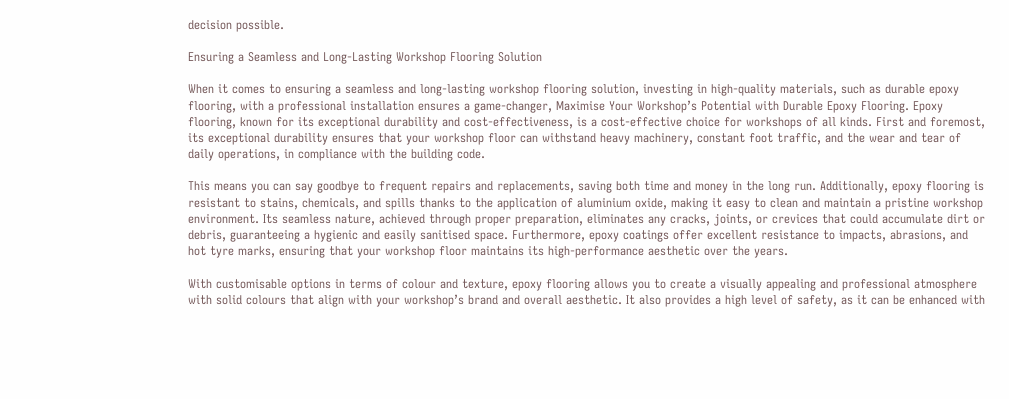decision possible.

Ensuring a Seamless and Long-Lasting Workshop Flooring Solution

When it comes to ensuring a seamless and long-lasting workshop flooring solution, investing in high-quality materials, such as durable epoxy flooring, with a professional installation ensures a game-changer, Maximise Your Workshop’s Potential with Durable Epoxy Flooring. Epoxy flooring, known for its exceptional durability and cost-effectiveness, is a cost-effective choice for workshops of all kinds. First and foremost, its exceptional durability ensures that your workshop floor can withstand heavy machinery, constant foot traffic, and the wear and tear of daily operations, in compliance with the building code.

This means you can say goodbye to frequent repairs and replacements, saving both time and money in the long run. Additionally, epoxy flooring is resistant to stains, chemicals, and spills thanks to the application of aluminium oxide, making it easy to clean and maintain a pristine workshop environment. Its seamless nature, achieved through proper preparation, eliminates any cracks, joints, or crevices that could accumulate dirt or debris, guaranteeing a hygienic and easily sanitised space. Furthermore, epoxy coatings offer excellent resistance to impacts, abrasions, and hot tyre marks, ensuring that your workshop floor maintains its high-performance aesthetic over the years.

With customisable options in terms of colour and texture, epoxy flooring allows you to create a visually appealing and professional atmosphere with solid colours that align with your workshop’s brand and overall aesthetic. It also provides a high level of safety, as it can be enhanced with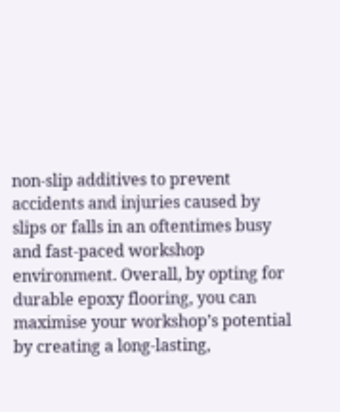non-slip additives to prevent accidents and injuries caused by slips or falls in an oftentimes busy and fast-paced workshop environment. Overall, by opting for durable epoxy flooring, you can maximise your workshop’s potential by creating a long-lasting,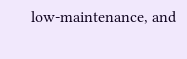low-maintenance, and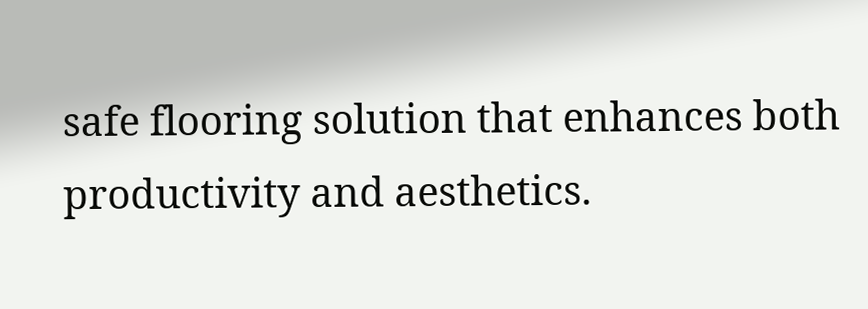safe flooring solution that enhances both productivity and aesthetics.